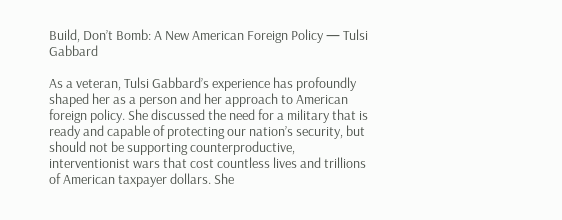Build, Don’t Bomb: A New American Foreign Policy — Tulsi Gabbard

As a veteran, Tulsi Gabbard’s experience has profoundly shaped her as a person and her approach to American foreign policy. She discussed the need for a military that is ready and capable of protecting our nation’s security, but should not be supporting counterproductive, interventionist wars that cost countless lives and trillions of American taxpayer dollars. She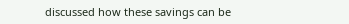discussed how these savings can be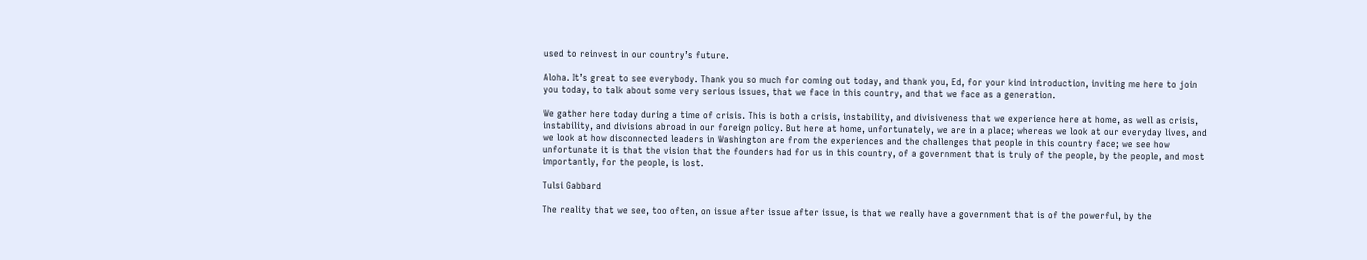used to reinvest in our country’s future.

Aloha. It’s great to see everybody. Thank you so much for coming out today, and thank you, Ed, for your kind introduction, inviting me here to join you today, to talk about some very serious issues, that we face in this country, and that we face as a generation.

We gather here today during a time of crisis. This is both a crisis, instability, and divisiveness that we experience here at home, as well as crisis, instability, and divisions abroad in our foreign policy. But here at home, unfortunately, we are in a place; whereas we look at our everyday lives, and we look at how disconnected leaders in Washington are from the experiences and the challenges that people in this country face; we see how unfortunate it is that the vision that the founders had for us in this country, of a government that is truly of the people, by the people, and most importantly, for the people, is lost.

Tulsi Gabbard

The reality that we see, too often, on issue after issue after issue, is that we really have a government that is of the powerful, by the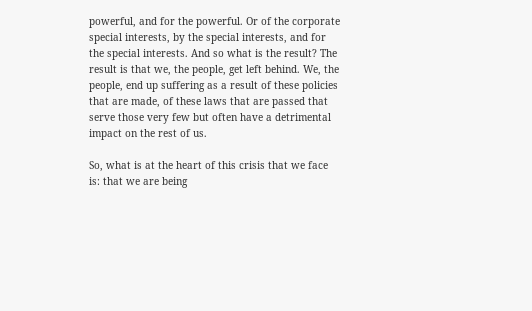powerful, and for the powerful. Or of the corporate special interests, by the special interests, and for the special interests. And so what is the result? The result is that we, the people, get left behind. We, the people, end up suffering as a result of these policies that are made, of these laws that are passed that serve those very few but often have a detrimental impact on the rest of us.

So, what is at the heart of this crisis that we face is: that we are being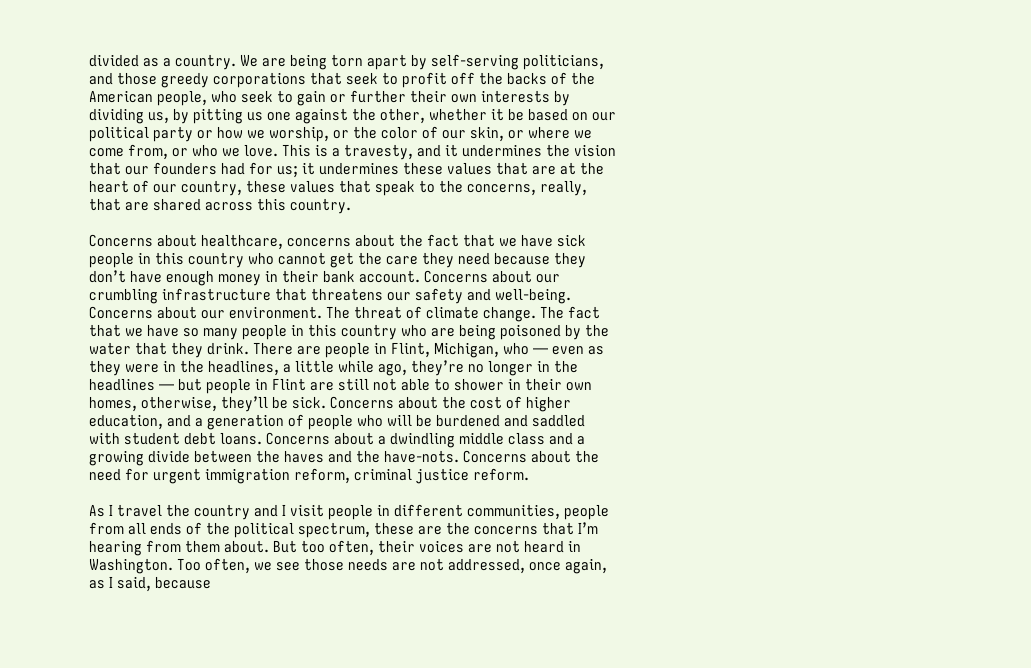divided as a country. We are being torn apart by self-serving politicians, and those greedy corporations that seek to profit off the backs of the American people, who seek to gain or further their own interests by dividing us, by pitting us one against the other, whether it be based on our political party or how we worship, or the color of our skin, or where we come from, or who we love. This is a travesty, and it undermines the vision that our founders had for us; it undermines these values that are at the heart of our country, these values that speak to the concerns, really, that are shared across this country.

Concerns about healthcare, concerns about the fact that we have sick people in this country who cannot get the care they need because they don’t have enough money in their bank account. Concerns about our crumbling infrastructure that threatens our safety and well-being. Concerns about our environment. The threat of climate change. The fact that we have so many people in this country who are being poisoned by the water that they drink. There are people in Flint, Michigan, who — even as they were in the headlines, a little while ago, they’re no longer in the headlines — but people in Flint are still not able to shower in their own homes, otherwise, they’ll be sick. Concerns about the cost of higher education, and a generation of people who will be burdened and saddled with student debt loans. Concerns about a dwindling middle class and a growing divide between the haves and the have-nots. Concerns about the need for urgent immigration reform, criminal justice reform.

As I travel the country and I visit people in different communities, people from all ends of the political spectrum, these are the concerns that I’m hearing from them about. But too often, their voices are not heard in Washington. Too often, we see those needs are not addressed, once again, as I said, because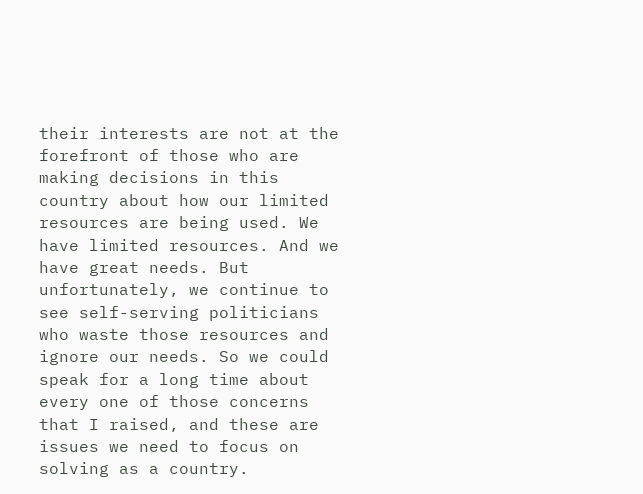their interests are not at the forefront of those who are making decisions in this country about how our limited resources are being used. We have limited resources. And we have great needs. But unfortunately, we continue to see self-serving politicians who waste those resources and ignore our needs. So we could speak for a long time about every one of those concerns that I raised, and these are issues we need to focus on solving as a country.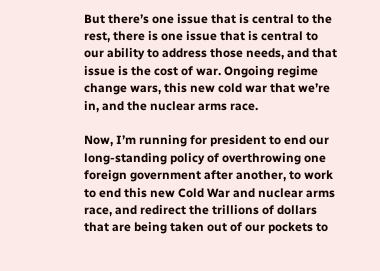But there’s one issue that is central to the rest, there is one issue that is central to our ability to address those needs, and that issue is the cost of war. Ongoing regime change wars, this new cold war that we’re in, and the nuclear arms race.

Now, I’m running for president to end our long-standing policy of overthrowing one foreign government after another, to work to end this new Cold War and nuclear arms race, and redirect the trillions of dollars that are being taken out of our pockets to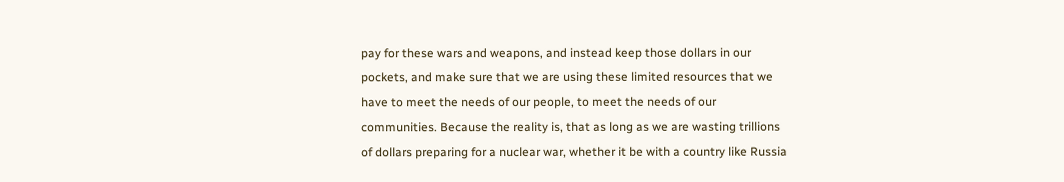pay for these wars and weapons, and instead keep those dollars in our pockets, and make sure that we are using these limited resources that we have to meet the needs of our people, to meet the needs of our communities. Because the reality is, that as long as we are wasting trillions of dollars preparing for a nuclear war, whether it be with a country like Russia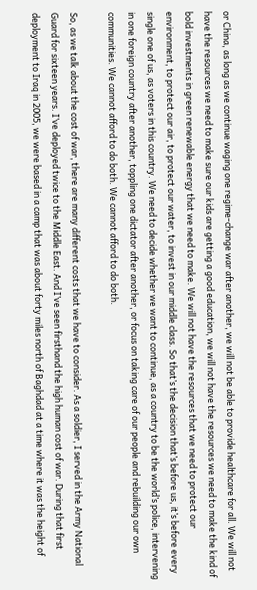or China, as long as we continue waging one regime-change war after another, we will not be able to provide healthcare for all. We will not have the resources we need to make sure our kids are getting a good education, we will not have the resources we need to make the kind of bold investments in green renewable energy that we need to make. We will not have the resources that we need to protect our environment, to protect our air, to protect our water, to invest in our middle class. So that’s the decision that’s before us, it’s before every single one of us, as voters in this country. We need to decide whether we want to continue, as a country to be the world’s police, intervening in one foreign country after another, toppling one dictator after another, or focus on taking care of our people and rebuilding our own communities. We cannot afford to do both. We cannot afford to do both.

So, as we talk about the cost of war, there are many different costs that we have to consider. As a soldier, I served in the Army National Guard for sixteen years. I’ve deployed twice to the Middle East. And I’ve seen firsthand the high human cost of war. During that first deployment to Iraq in 2005, we were based in a camp that was about forty miles north of Baghdad at a time where it was the height of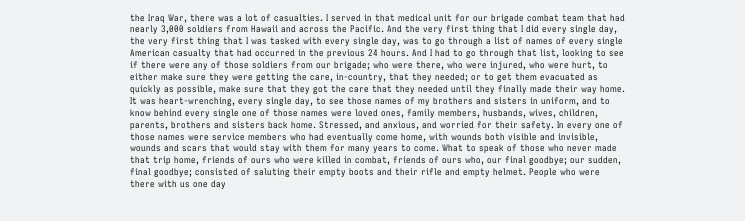the Iraq War, there was a lot of casualties. I served in that medical unit for our brigade combat team that had nearly 3,000 soldiers from Hawaii and across the Pacific. And the very first thing that I did every single day, the very first thing that I was tasked with every single day, was to go through a list of names of every single American casualty that had occurred in the previous 24 hours. And I had to go through that list, looking to see if there were any of those soldiers from our brigade; who were there, who were injured, who were hurt, to either make sure they were getting the care, in-country, that they needed; or to get them evacuated as quickly as possible, make sure that they got the care that they needed until they finally made their way home. It was heart-wrenching, every single day, to see those names of my brothers and sisters in uniform, and to know behind every single one of those names were loved ones, family members, husbands, wives, children, parents, brothers and sisters back home. Stressed, and anxious, and worried for their safety. In every one of those names were service members who had eventually come home, with wounds both visible and invisible, wounds and scars that would stay with them for many years to come. What to speak of those who never made that trip home, friends of ours who were killed in combat, friends of ours who, our final goodbye; our sudden, final goodbye; consisted of saluting their empty boots and their rifle and empty helmet. People who were there with us one day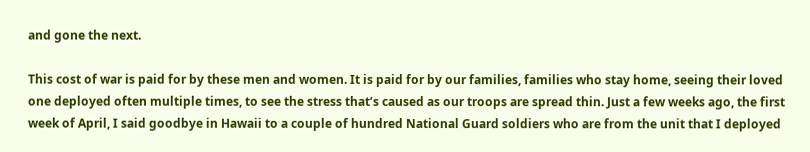and gone the next.

This cost of war is paid for by these men and women. It is paid for by our families, families who stay home, seeing their loved one deployed often multiple times, to see the stress that’s caused as our troops are spread thin. Just a few weeks ago, the first week of April, I said goodbye in Hawaii to a couple of hundred National Guard soldiers who are from the unit that I deployed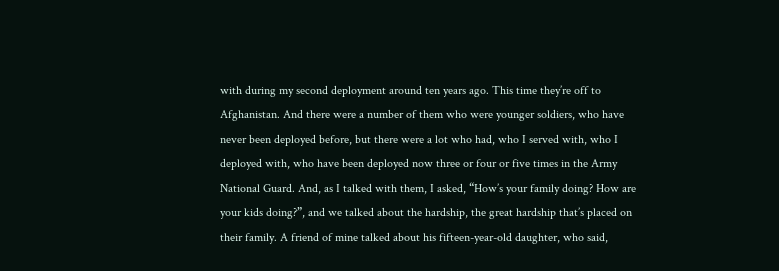with during my second deployment around ten years ago. This time they’re off to Afghanistan. And there were a number of them who were younger soldiers, who have never been deployed before, but there were a lot who had, who I served with, who I deployed with, who have been deployed now three or four or five times in the Army National Guard. And, as I talked with them, I asked, “How’s your family doing? How are your kids doing?”, and we talked about the hardship, the great hardship that’s placed on their family. A friend of mine talked about his fifteen-year-old daughter, who said,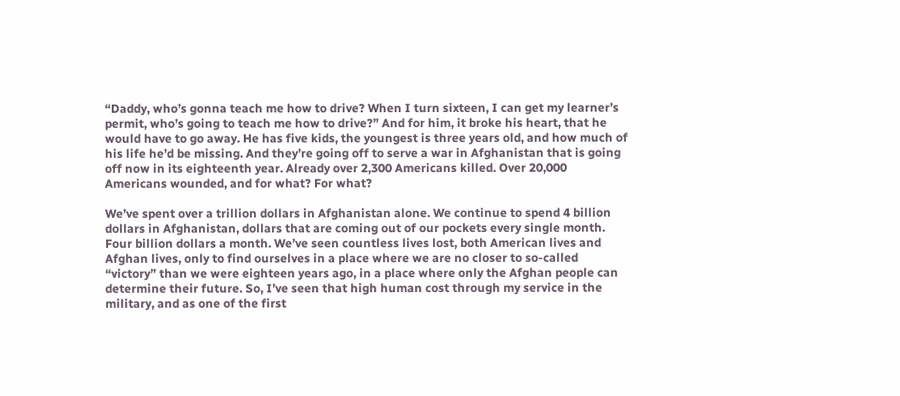“Daddy, who’s gonna teach me how to drive? When I turn sixteen, I can get my learner’s permit, who’s going to teach me how to drive?” And for him, it broke his heart, that he would have to go away. He has five kids, the youngest is three years old, and how much of his life he’d be missing. And they’re going off to serve a war in Afghanistan that is going off now in its eighteenth year. Already over 2,300 Americans killed. Over 20,000 Americans wounded, and for what? For what?

We’ve spent over a trillion dollars in Afghanistan alone. We continue to spend 4 billion dollars in Afghanistan, dollars that are coming out of our pockets every single month. Four billion dollars a month. We’ve seen countless lives lost, both American lives and Afghan lives, only to find ourselves in a place where we are no closer to so-called “victory” than we were eighteen years ago, in a place where only the Afghan people can determine their future. So, I’ve seen that high human cost through my service in the military, and as one of the first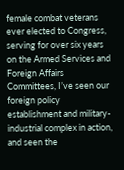female combat veterans ever elected to Congress, serving for over six years on the Armed Services and Foreign Affairs Committees, I’ve seen our foreign policy establishment and military-industrial complex in action, and seen the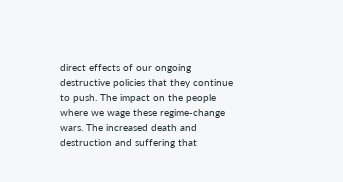direct effects of our ongoing destructive policies that they continue to push. The impact on the people where we wage these regime-change wars. The increased death and destruction and suffering that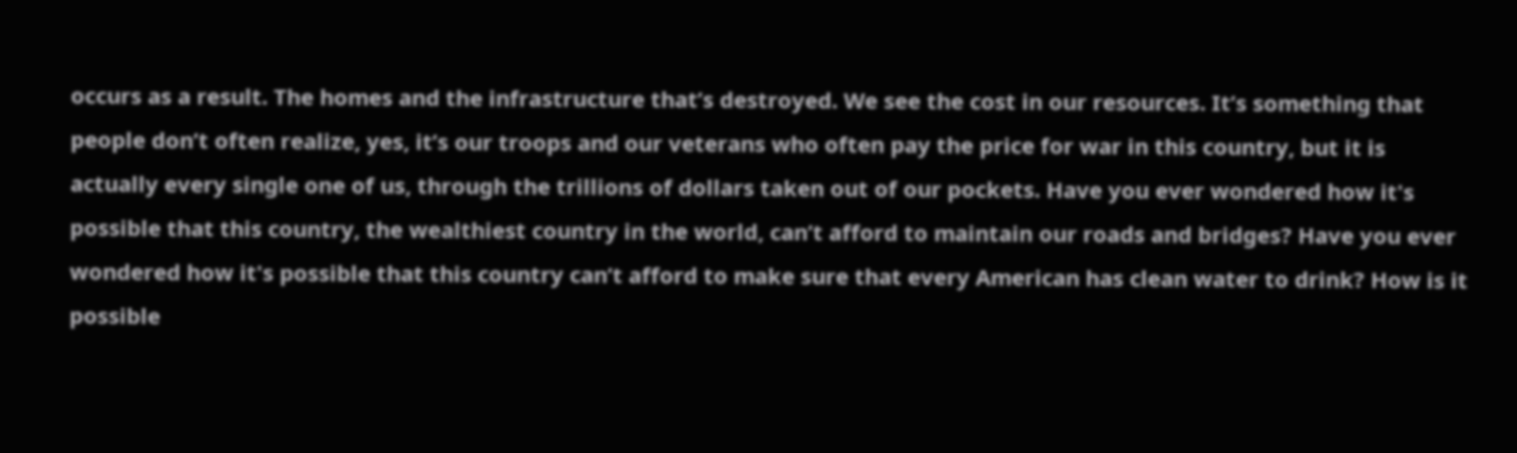occurs as a result. The homes and the infrastructure that’s destroyed. We see the cost in our resources. It’s something that people don’t often realize, yes, it’s our troops and our veterans who often pay the price for war in this country, but it is actually every single one of us, through the trillions of dollars taken out of our pockets. Have you ever wondered how it's possible that this country, the wealthiest country in the world, can’t afford to maintain our roads and bridges? Have you ever wondered how it's possible that this country can’t afford to make sure that every American has clean water to drink? How is it possible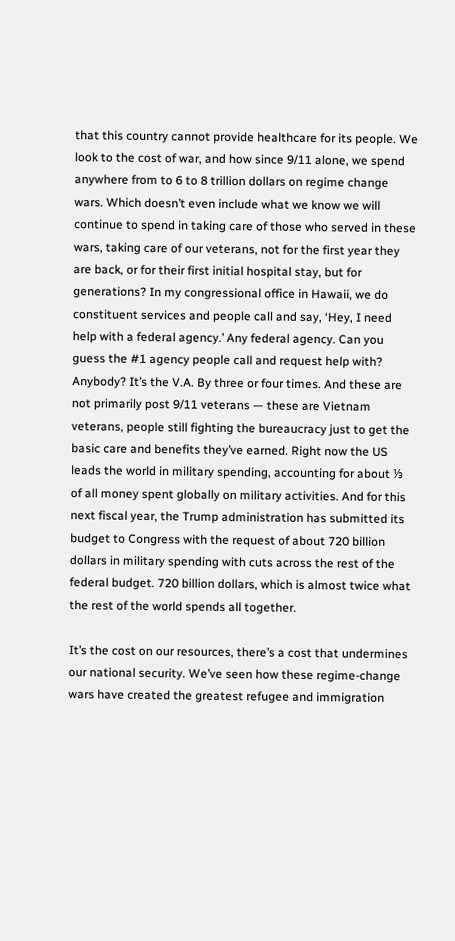that this country cannot provide healthcare for its people. We look to the cost of war, and how since 9/11 alone, we spend anywhere from to 6 to 8 trillion dollars on regime change wars. Which doesn’t even include what we know we will continue to spend in taking care of those who served in these wars, taking care of our veterans, not for the first year they are back, or for their first initial hospital stay, but for generations? In my congressional office in Hawaii, we do constituent services and people call and say, ‘Hey, I need help with a federal agency.’ Any federal agency. Can you guess the #1 agency people call and request help with? Anybody? It’s the V.A. By three or four times. And these are not primarily post 9/11 veterans — these are Vietnam veterans, people still fighting the bureaucracy just to get the basic care and benefits they’ve earned. Right now the US leads the world in military spending, accounting for about ⅓ of all money spent globally on military activities. And for this next fiscal year, the Trump administration has submitted its budget to Congress with the request of about 720 billion dollars in military spending with cuts across the rest of the federal budget. 720 billion dollars, which is almost twice what the rest of the world spends all together.

It’s the cost on our resources, there’s a cost that undermines our national security. We’ve seen how these regime-change wars have created the greatest refugee and immigration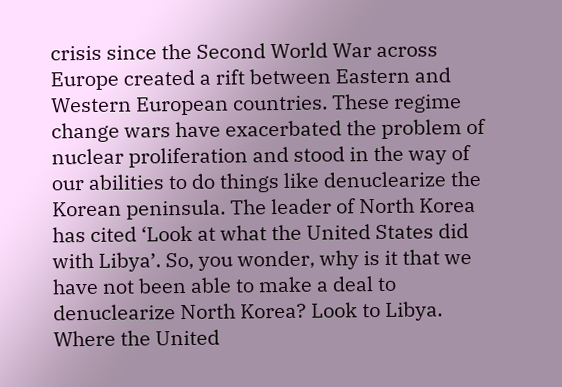crisis since the Second World War across Europe created a rift between Eastern and Western European countries. These regime change wars have exacerbated the problem of nuclear proliferation and stood in the way of our abilities to do things like denuclearize the Korean peninsula. The leader of North Korea has cited ‘Look at what the United States did with Libya’. So, you wonder, why is it that we have not been able to make a deal to denuclearize North Korea? Look to Libya. Where the United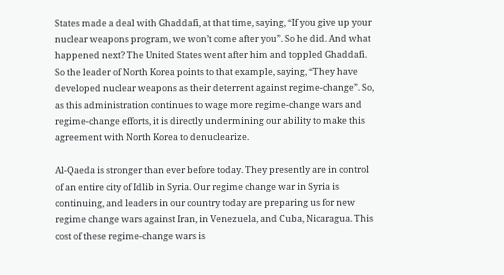States made a deal with Ghaddafi, at that time, saying, “If you give up your nuclear weapons program, we won’t come after you”. So he did. And what happened next? The United States went after him and toppled Ghaddafi. So the leader of North Korea points to that example, saying, “They have developed nuclear weapons as their deterrent against regime-change”. So, as this administration continues to wage more regime-change wars and regime-change efforts, it is directly undermining our ability to make this agreement with North Korea to denuclearize.

Al-Qaeda is stronger than ever before today. They presently are in control of an entire city of Idlib in Syria. Our regime change war in Syria is continuing, and leaders in our country today are preparing us for new regime change wars against Iran, in Venezuela, and Cuba, Nicaragua. This cost of these regime-change wars is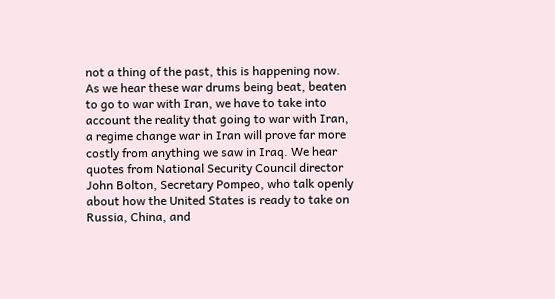not a thing of the past, this is happening now. As we hear these war drums being beat, beaten to go to war with Iran, we have to take into account the reality that going to war with Iran, a regime change war in Iran will prove far more costly from anything we saw in Iraq. We hear quotes from National Security Council director John Bolton, Secretary Pompeo, who talk openly about how the United States is ready to take on Russia, China, and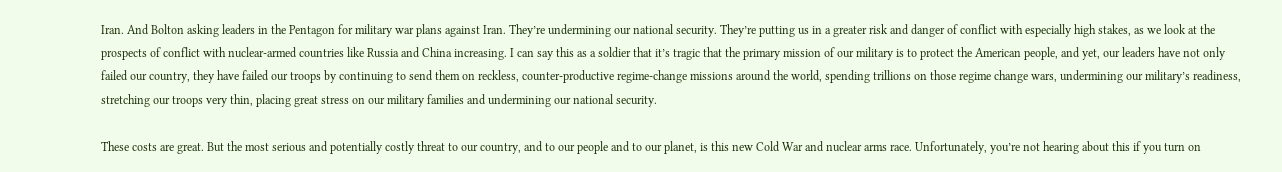Iran. And Bolton asking leaders in the Pentagon for military war plans against Iran. They’re undermining our national security. They’re putting us in a greater risk and danger of conflict with especially high stakes, as we look at the prospects of conflict with nuclear-armed countries like Russia and China increasing. I can say this as a soldier that it’s tragic that the primary mission of our military is to protect the American people, and yet, our leaders have not only failed our country, they have failed our troops by continuing to send them on reckless, counter-productive regime-change missions around the world, spending trillions on those regime change wars, undermining our military’s readiness, stretching our troops very thin, placing great stress on our military families and undermining our national security.

These costs are great. But the most serious and potentially costly threat to our country, and to our people and to our planet, is this new Cold War and nuclear arms race. Unfortunately, you’re not hearing about this if you turn on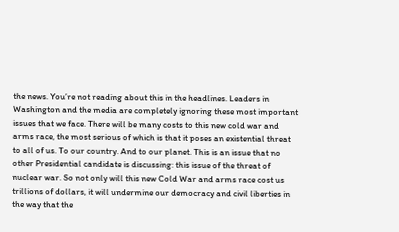the news. You’re not reading about this in the headlines. Leaders in Washington and the media are completely ignoring these most important issues that we face. There will be many costs to this new cold war and arms race, the most serious of which is that it poses an existential threat to all of us. To our country. And to our planet. This is an issue that no other Presidential candidate is discussing: this issue of the threat of nuclear war. So not only will this new Cold War and arms race cost us trillions of dollars, it will undermine our democracy and civil liberties in the way that the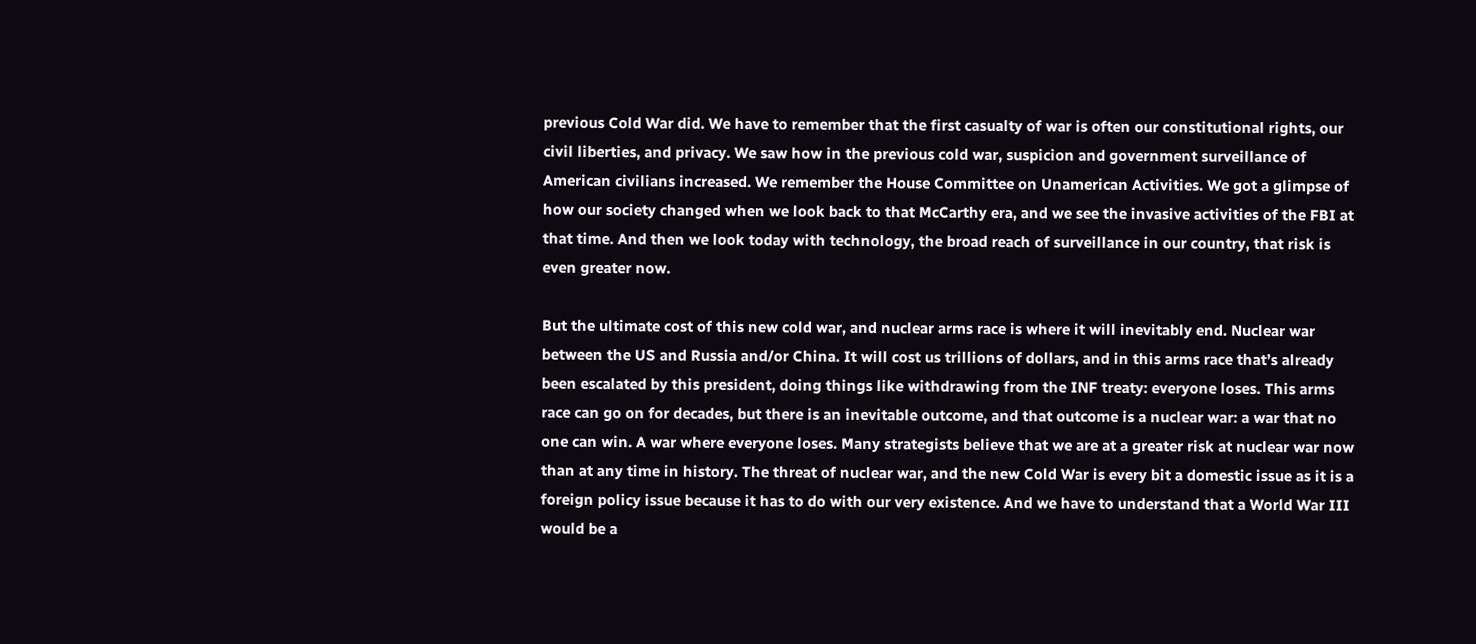previous Cold War did. We have to remember that the first casualty of war is often our constitutional rights, our civil liberties, and privacy. We saw how in the previous cold war, suspicion and government surveillance of American civilians increased. We remember the House Committee on Unamerican Activities. We got a glimpse of how our society changed when we look back to that McCarthy era, and we see the invasive activities of the FBI at that time. And then we look today with technology, the broad reach of surveillance in our country, that risk is even greater now.

But the ultimate cost of this new cold war, and nuclear arms race is where it will inevitably end. Nuclear war between the US and Russia and/or China. It will cost us trillions of dollars, and in this arms race that’s already been escalated by this president, doing things like withdrawing from the INF treaty: everyone loses. This arms race can go on for decades, but there is an inevitable outcome, and that outcome is a nuclear war: a war that no one can win. A war where everyone loses. Many strategists believe that we are at a greater risk at nuclear war now than at any time in history. The threat of nuclear war, and the new Cold War is every bit a domestic issue as it is a foreign policy issue because it has to do with our very existence. And we have to understand that a World War III would be a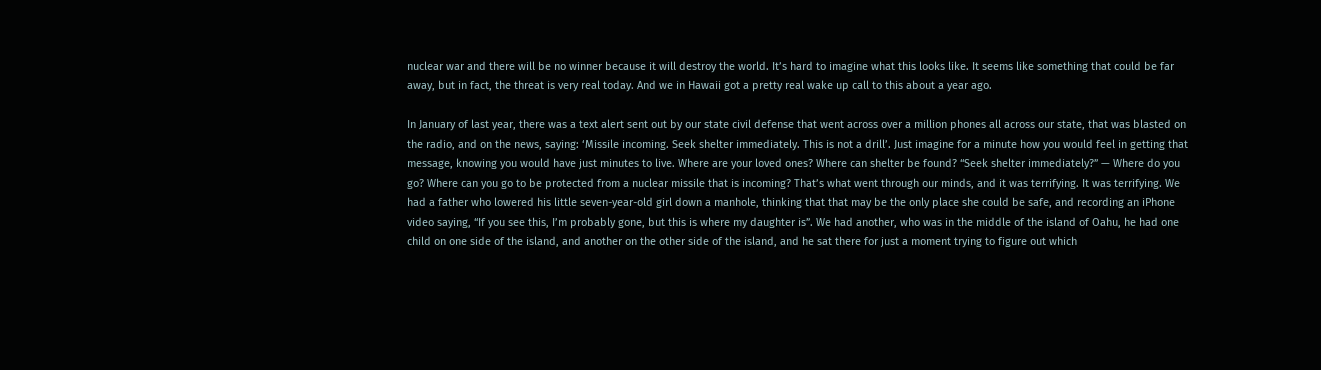nuclear war and there will be no winner because it will destroy the world. It’s hard to imagine what this looks like. It seems like something that could be far away, but in fact, the threat is very real today. And we in Hawaii got a pretty real wake up call to this about a year ago.

In January of last year, there was a text alert sent out by our state civil defense that went across over a million phones all across our state, that was blasted on the radio, and on the news, saying: ‘Missile incoming. Seek shelter immediately. This is not a drill’. Just imagine for a minute how you would feel in getting that message, knowing you would have just minutes to live. Where are your loved ones? Where can shelter be found? “Seek shelter immediately?” — Where do you go? Where can you go to be protected from a nuclear missile that is incoming? That’s what went through our minds, and it was terrifying. It was terrifying. We had a father who lowered his little seven-year-old girl down a manhole, thinking that that may be the only place she could be safe, and recording an iPhone video saying, “If you see this, I’m probably gone, but this is where my daughter is”. We had another, who was in the middle of the island of Oahu, he had one child on one side of the island, and another on the other side of the island, and he sat there for just a moment trying to figure out which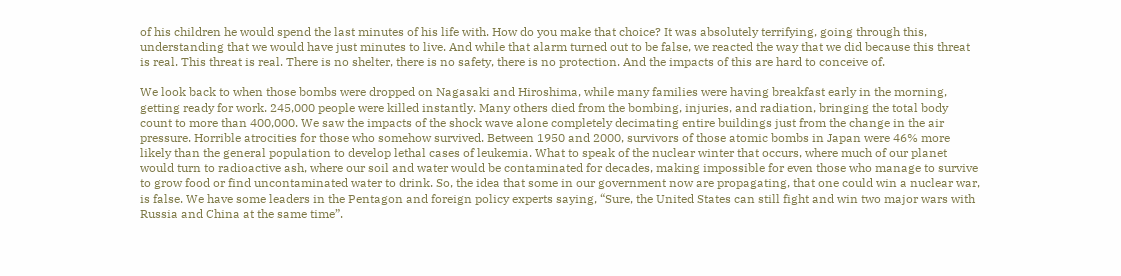of his children he would spend the last minutes of his life with. How do you make that choice? It was absolutely terrifying, going through this, understanding that we would have just minutes to live. And while that alarm turned out to be false, we reacted the way that we did because this threat is real. This threat is real. There is no shelter, there is no safety, there is no protection. And the impacts of this are hard to conceive of.

We look back to when those bombs were dropped on Nagasaki and Hiroshima, while many families were having breakfast early in the morning, getting ready for work. 245,000 people were killed instantly. Many others died from the bombing, injuries, and radiation, bringing the total body count to more than 400,000. We saw the impacts of the shock wave alone completely decimating entire buildings just from the change in the air pressure. Horrible atrocities for those who somehow survived. Between 1950 and 2000, survivors of those atomic bombs in Japan were 46% more likely than the general population to develop lethal cases of leukemia. What to speak of the nuclear winter that occurs, where much of our planet would turn to radioactive ash, where our soil and water would be contaminated for decades, making impossible for even those who manage to survive to grow food or find uncontaminated water to drink. So, the idea that some in our government now are propagating, that one could win a nuclear war, is false. We have some leaders in the Pentagon and foreign policy experts saying, “Sure, the United States can still fight and win two major wars with Russia and China at the same time”.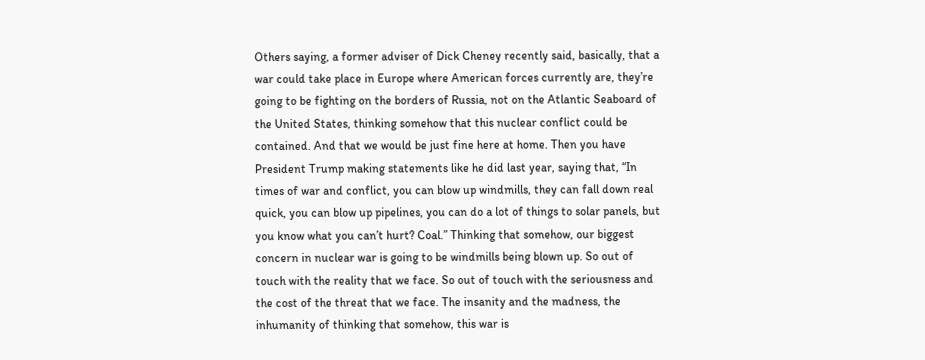Others saying, a former adviser of Dick Cheney recently said, basically, that a war could take place in Europe where American forces currently are, they’re going to be fighting on the borders of Russia, not on the Atlantic Seaboard of the United States, thinking somehow that this nuclear conflict could be contained. And that we would be just fine here at home. Then you have President Trump making statements like he did last year, saying that, “In times of war and conflict, you can blow up windmills, they can fall down real quick, you can blow up pipelines, you can do a lot of things to solar panels, but you know what you can’t hurt? Coal.” Thinking that somehow, our biggest concern in nuclear war is going to be windmills being blown up. So out of touch with the reality that we face. So out of touch with the seriousness and the cost of the threat that we face. The insanity and the madness, the inhumanity of thinking that somehow, this war is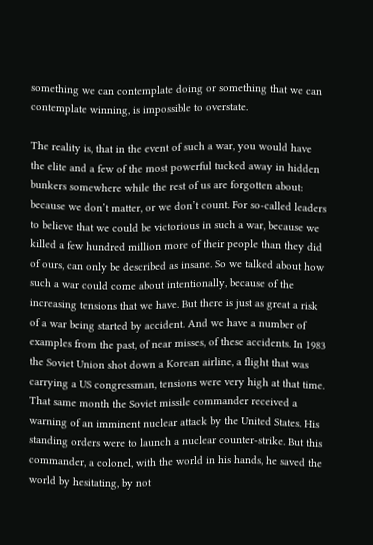something we can contemplate doing or something that we can contemplate winning, is impossible to overstate.

The reality is, that in the event of such a war, you would have the elite and a few of the most powerful tucked away in hidden bunkers somewhere while the rest of us are forgotten about: because we don’t matter, or we don’t count. For so-called leaders to believe that we could be victorious in such a war, because we killed a few hundred million more of their people than they did of ours, can only be described as insane. So we talked about how such a war could come about intentionally, because of the increasing tensions that we have. But there is just as great a risk of a war being started by accident. And we have a number of examples from the past, of near misses, of these accidents. In 1983 the Soviet Union shot down a Korean airline, a flight that was carrying a US congressman, tensions were very high at that time. That same month the Soviet missile commander received a warning of an imminent nuclear attack by the United States. His standing orders were to launch a nuclear counter-strike. But this commander, a colonel, with the world in his hands, he saved the world by hesitating, by not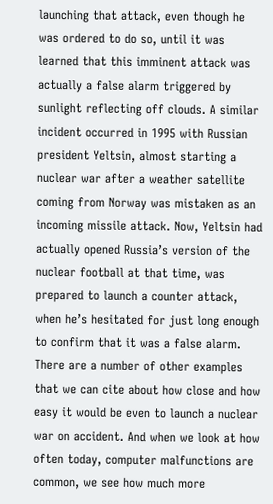launching that attack, even though he was ordered to do so, until it was learned that this imminent attack was actually a false alarm triggered by sunlight reflecting off clouds. A similar incident occurred in 1995 with Russian president Yeltsin, almost starting a nuclear war after a weather satellite coming from Norway was mistaken as an incoming missile attack. Now, Yeltsin had actually opened Russia’s version of the nuclear football at that time, was prepared to launch a counter attack, when he’s hesitated for just long enough to confirm that it was a false alarm. There are a number of other examples that we can cite about how close and how easy it would be even to launch a nuclear war on accident. And when we look at how often today, computer malfunctions are common, we see how much more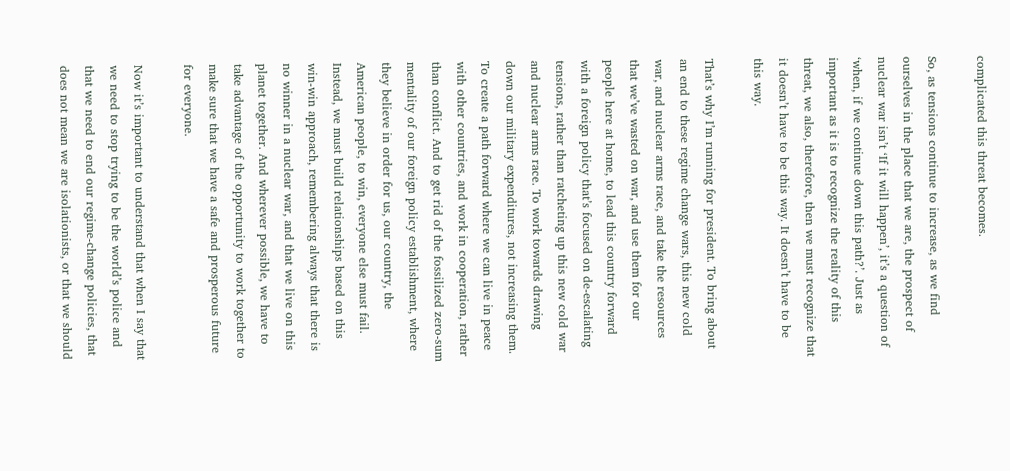complicated this threat becomes.

So, as tensions continue to increase, as we find ourselves in the place that we are, the prospect of nuclear war isn’t ‘If it will happen’, it’s a question of ‘when, if we continue down this path?’. Just as important as it is to recognize the reality of this threat, we also, therefore, then we must recognize that it doesn’t have to be this way. It doesn’t have to be this way.

That’s why I’m running for president. To bring about an end to these regime change wars, this new cold war, and nuclear arms race, and take the resources that we’ve wasted on war, and use them for our people here at home, to lead this country forward with a foreign policy that’s focused on de-escalating tensions, rather than ratcheting up this new cold war and nuclear arms race. To work towards drawing down our military expenditures, not increasing them. To create a path forward where we can live in peace with other countries, and work in cooperation, rather than conflict. And to get rid of the fossilized zero-sum mentality of our foreign policy establishment, where they believe in order for us, our country, the American people, to win, everyone else must fail. Instead, we must build relationships based on this win-win approach, remembering always that there is no winner in a nuclear war, and that we live on this planet together. And wherever possible, we have to take advantage of the opportunity to work together to make sure that we have a safe and prosperous future for everyone.

Now it’s important to understand that when I say that we need to stop trying to be the world’s police and that we need to end our regime-change policies, that does not mean we are isolationists, or that we should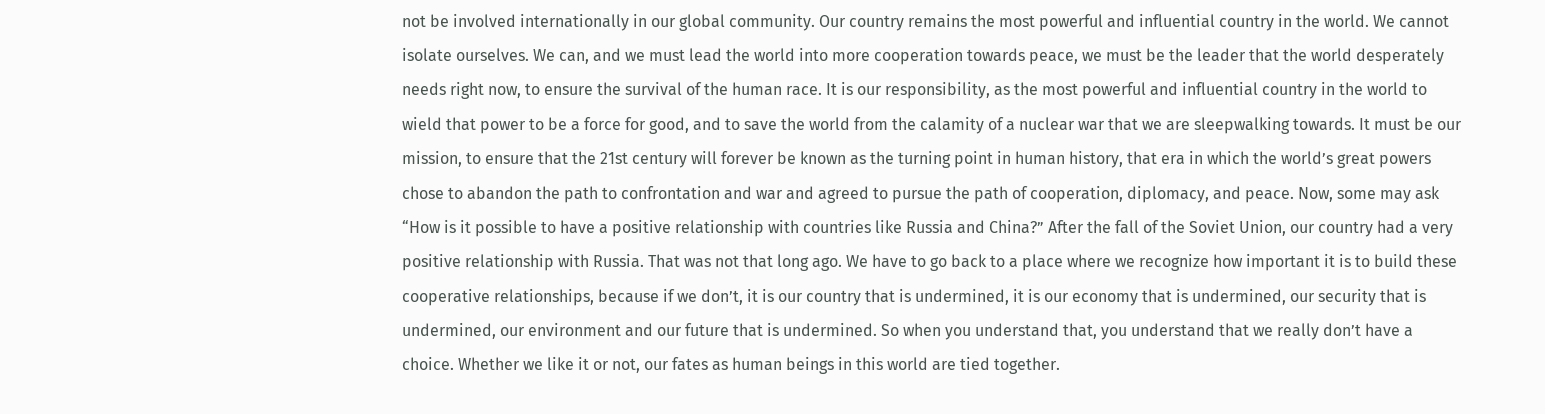not be involved internationally in our global community. Our country remains the most powerful and influential country in the world. We cannot isolate ourselves. We can, and we must lead the world into more cooperation towards peace, we must be the leader that the world desperately needs right now, to ensure the survival of the human race. It is our responsibility, as the most powerful and influential country in the world to wield that power to be a force for good, and to save the world from the calamity of a nuclear war that we are sleepwalking towards. It must be our mission, to ensure that the 21st century will forever be known as the turning point in human history, that era in which the world’s great powers chose to abandon the path to confrontation and war and agreed to pursue the path of cooperation, diplomacy, and peace. Now, some may ask “How is it possible to have a positive relationship with countries like Russia and China?” After the fall of the Soviet Union, our country had a very positive relationship with Russia. That was not that long ago. We have to go back to a place where we recognize how important it is to build these cooperative relationships, because if we don’t, it is our country that is undermined, it is our economy that is undermined, our security that is undermined, our environment and our future that is undermined. So when you understand that, you understand that we really don’t have a choice. Whether we like it or not, our fates as human beings in this world are tied together.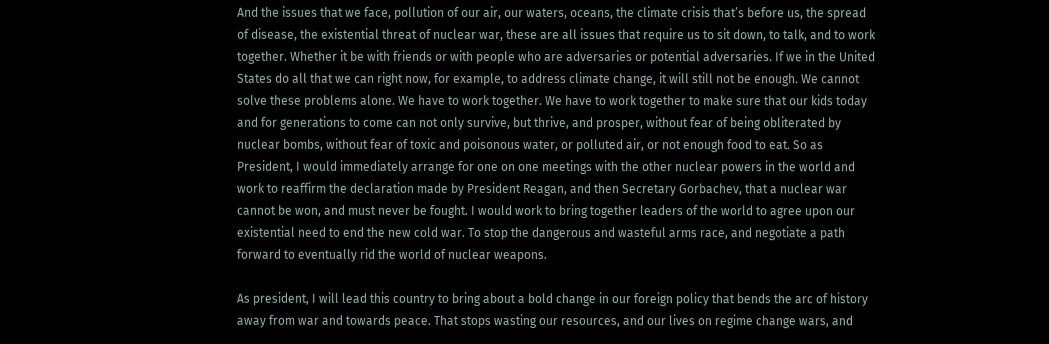And the issues that we face, pollution of our air, our waters, oceans, the climate crisis that’s before us, the spread of disease, the existential threat of nuclear war, these are all issues that require us to sit down, to talk, and to work together. Whether it be with friends or with people who are adversaries or potential adversaries. If we in the United States do all that we can right now, for example, to address climate change, it will still not be enough. We cannot solve these problems alone. We have to work together. We have to work together to make sure that our kids today and for generations to come can not only survive, but thrive, and prosper, without fear of being obliterated by nuclear bombs, without fear of toxic and poisonous water, or polluted air, or not enough food to eat. So as President, I would immediately arrange for one on one meetings with the other nuclear powers in the world and work to reaffirm the declaration made by President Reagan, and then Secretary Gorbachev, that a nuclear war cannot be won, and must never be fought. I would work to bring together leaders of the world to agree upon our existential need to end the new cold war. To stop the dangerous and wasteful arms race, and negotiate a path forward to eventually rid the world of nuclear weapons.

As president, I will lead this country to bring about a bold change in our foreign policy that bends the arc of history away from war and towards peace. That stops wasting our resources, and our lives on regime change wars, and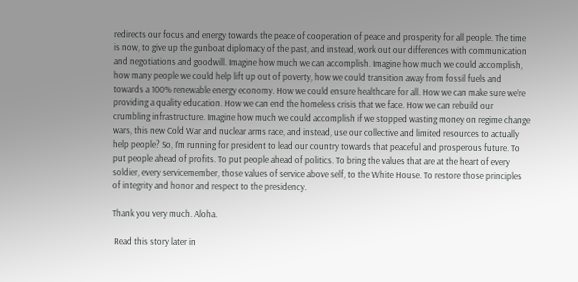redirects our focus and energy towards the peace of cooperation of peace and prosperity for all people. The time is now, to give up the gunboat diplomacy of the past, and instead, work out our differences with communication and negotiations and goodwill. Imagine how much we can accomplish. Imagine how much we could accomplish, how many people we could help lift up out of poverty, how we could transition away from fossil fuels and towards a 100% renewable energy economy. How we could ensure healthcare for all. How we can make sure we’re providing a quality education. How we can end the homeless crisis that we face. How we can rebuild our crumbling infrastructure. Imagine how much we could accomplish if we stopped wasting money on regime change wars, this new Cold War and nuclear arms race, and instead, use our collective and limited resources to actually help people? So, I’m running for president to lead our country towards that peaceful and prosperous future. To put people ahead of profits. To put people ahead of politics. To bring the values that are at the heart of every soldier, every servicemember, those values of service above self, to the White House. To restore those principles of integrity and honor and respect to the presidency.

Thank you very much. Aloha.

 Read this story later in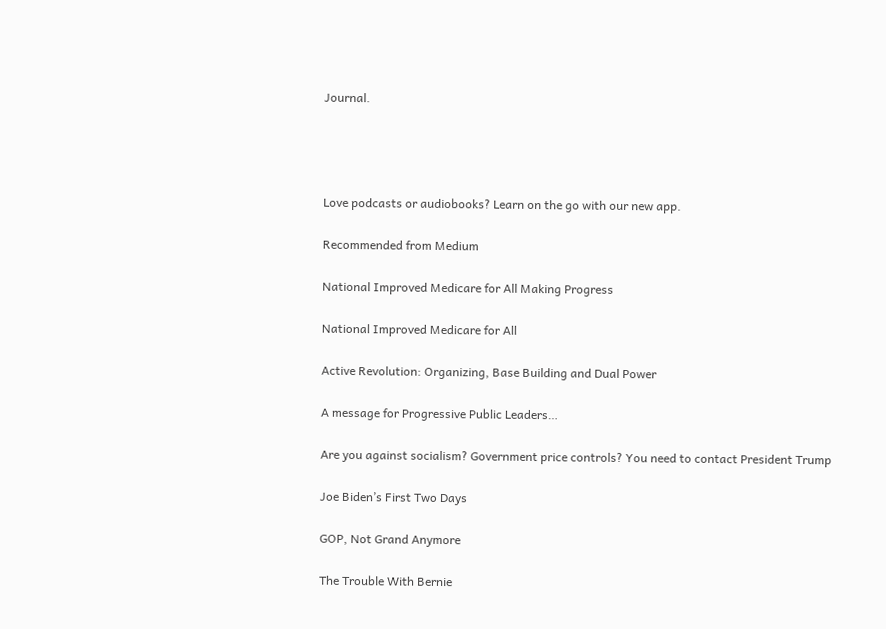Journal.




Love podcasts or audiobooks? Learn on the go with our new app.

Recommended from Medium

National Improved Medicare for All Making Progress

National Improved Medicare for All

Active Revolution: Organizing, Base Building and Dual Power

A message for Progressive Public Leaders…

Are you against socialism? Government price controls? You need to contact President Trump

Joe Biden’s First Two Days

GOP, Not Grand Anymore

The Trouble With Bernie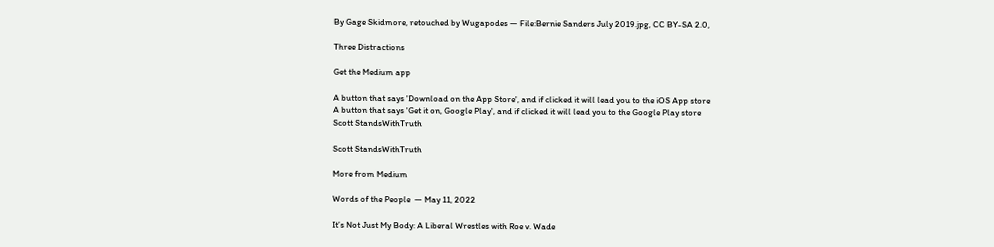By Gage Skidmore, retouched by Wugapodes — File:Bernie Sanders July 2019.jpg, CC BY-SA 2.0,

Three Distractions

Get the Medium app

A button that says 'Download on the App Store', and if clicked it will lead you to the iOS App store
A button that says 'Get it on, Google Play', and if clicked it will lead you to the Google Play store
Scott StandsWithTruth

Scott StandsWithTruth

More from Medium

Words of the People  — May 11, 2022

It’s Not Just My Body: A Liberal Wrestles with Roe v. Wade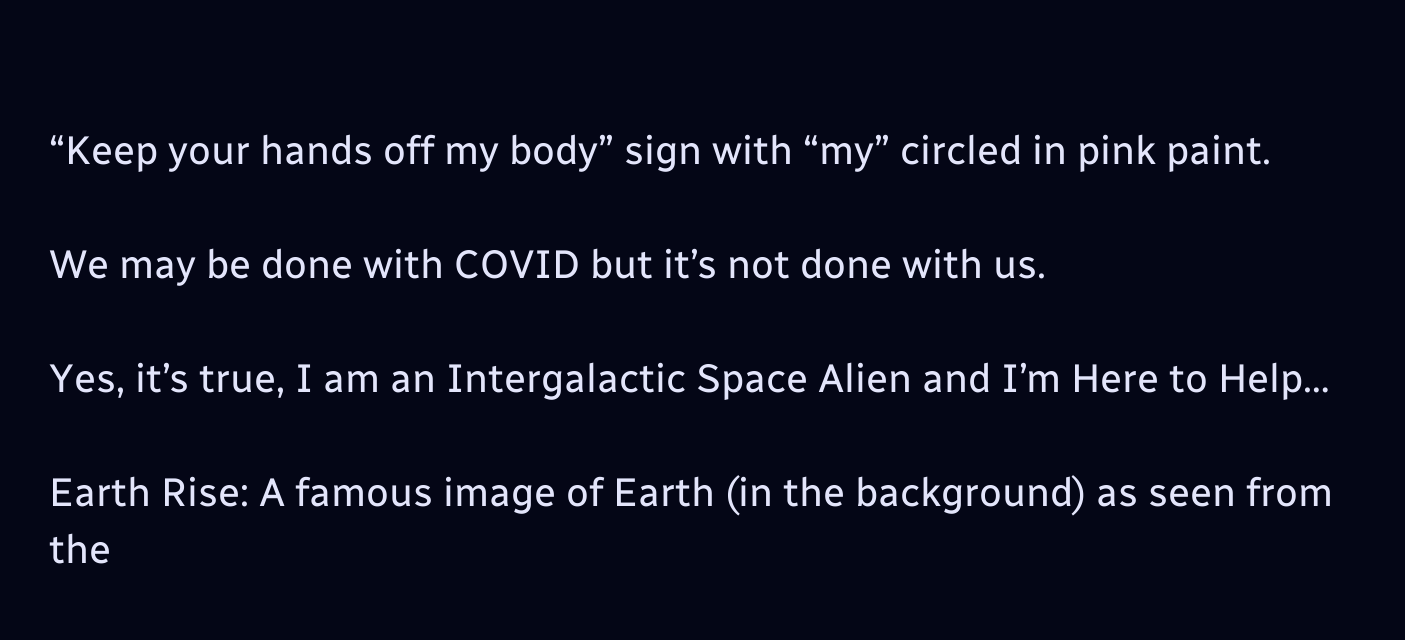“Keep your hands off my body” sign with “my” circled in pink paint.

We may be done with COVID but it’s not done with us.

Yes, it’s true, I am an Intergalactic Space Alien and I’m Here to Help…

Earth Rise: A famous image of Earth (in the background) as seen from the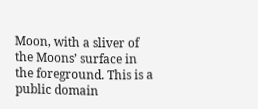Moon, with a sliver of the Moons’ surface in the foreground. This is a public domain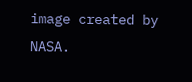image created by NASA.